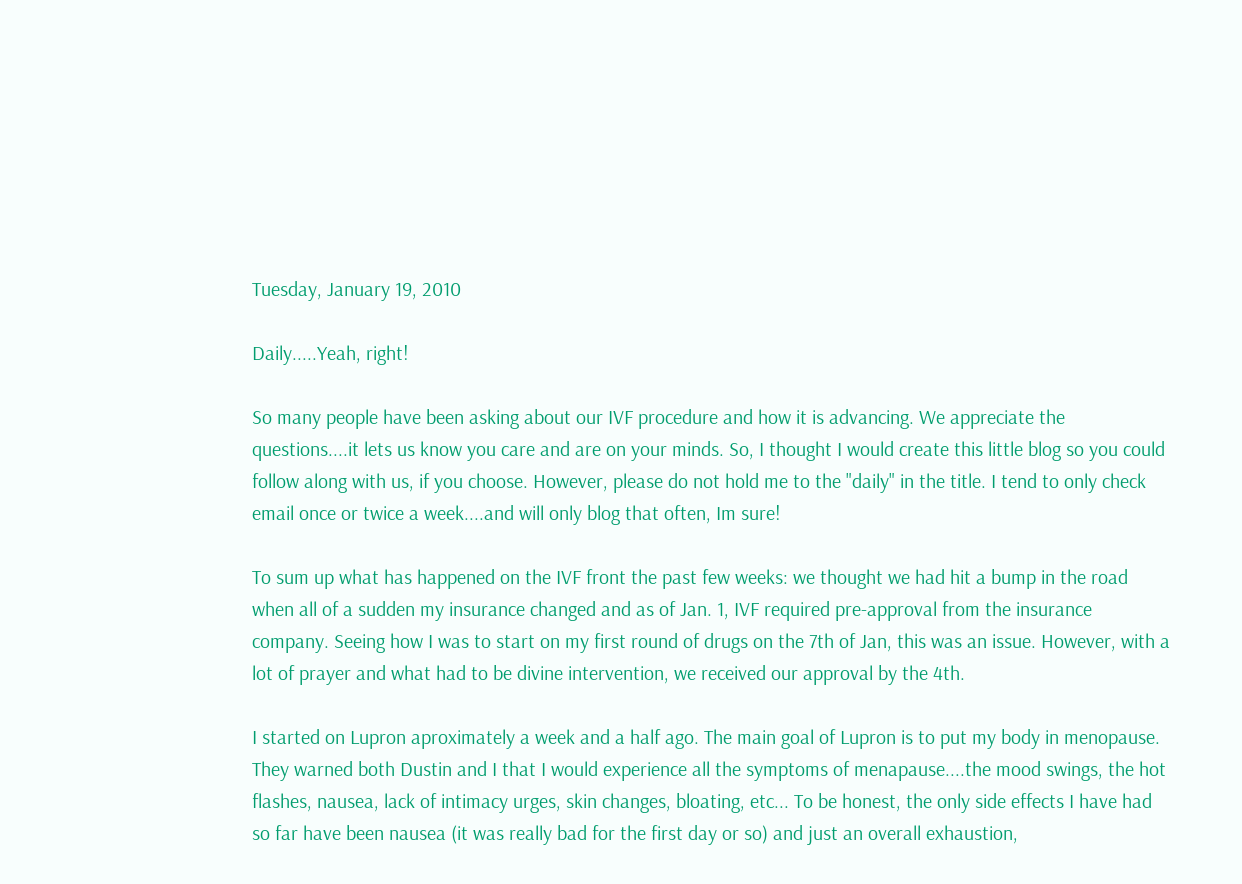Tuesday, January 19, 2010

Daily.....Yeah, right!

So many people have been asking about our IVF procedure and how it is advancing. We appreciate the questions....it lets us know you care and are on your minds. So, I thought I would create this little blog so you could follow along with us, if you choose. However, please do not hold me to the "daily" in the title. I tend to only check email once or twice a week....and will only blog that often, Im sure!

To sum up what has happened on the IVF front the past few weeks: we thought we had hit a bump in the road when all of a sudden my insurance changed and as of Jan. 1, IVF required pre-approval from the insurance company. Seeing how I was to start on my first round of drugs on the 7th of Jan, this was an issue. However, with a lot of prayer and what had to be divine intervention, we received our approval by the 4th.

I started on Lupron aproximately a week and a half ago. The main goal of Lupron is to put my body in menopause. They warned both Dustin and I that I would experience all the symptoms of menapause....the mood swings, the hot flashes, nausea, lack of intimacy urges, skin changes, bloating, etc... To be honest, the only side effects I have had so far have been nausea (it was really bad for the first day or so) and just an overall exhaustion,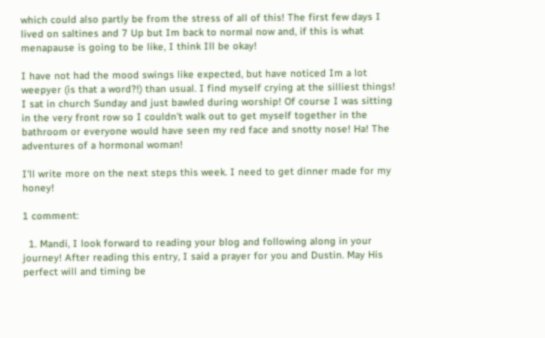which could also partly be from the stress of all of this! The first few days I lived on saltines and 7 Up but Im back to normal now and, if this is what menapause is going to be like, I think Ill be okay!

I have not had the mood swings like expected, but have noticed Im a lot weepyer (is that a word?!) than usual. I find myself crying at the silliest things! I sat in church Sunday and just bawled during worship! Of course I was sitting in the very front row so I couldn't walk out to get myself together in the bathroom or everyone would have seen my red face and snotty nose! Ha! The adventures of a hormonal woman!

I'll write more on the next steps this week. I need to get dinner made for my honey!

1 comment:

  1. Mandi, I look forward to reading your blog and following along in your journey! After reading this entry, I said a prayer for you and Dustin. May His perfect will and timing be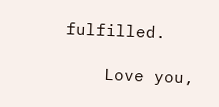fulfilled.

    Love you,